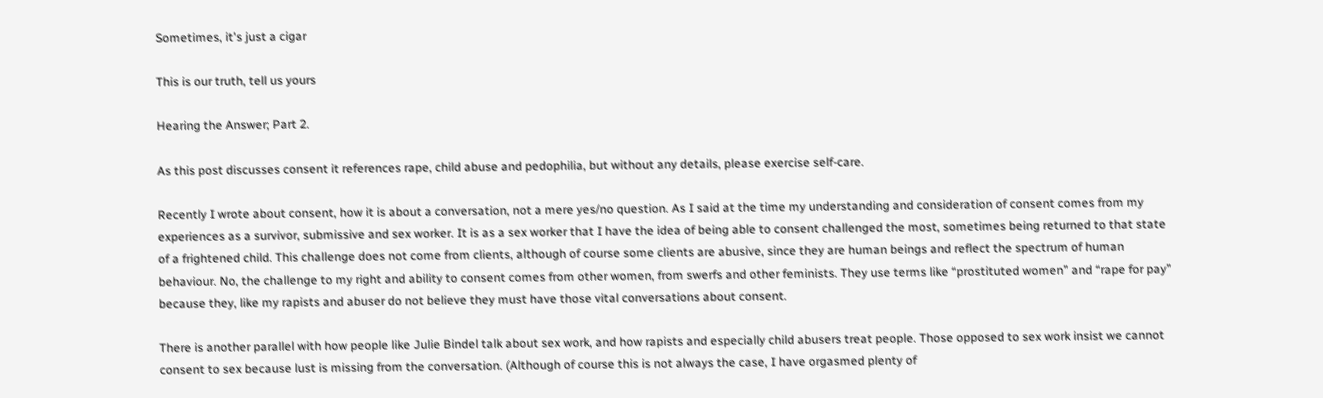Sometimes, it's just a cigar

This is our truth, tell us yours

Hearing the Answer; Part 2.

As this post discusses consent it references rape, child abuse and pedophilia, but without any details, please exercise self-care.

Recently I wrote about consent, how it is about a conversation, not a mere yes/no question. As I said at the time my understanding and consideration of consent comes from my experiences as a survivor, submissive and sex worker. It is as a sex worker that I have the idea of being able to consent challenged the most, sometimes being returned to that state of a frightened child. This challenge does not come from clients, although of course some clients are abusive, since they are human beings and reflect the spectrum of human behaviour. No, the challenge to my right and ability to consent comes from other women, from swerfs and other feminists. They use terms like “prostituted women” and “rape for pay” because they, like my rapists and abuser do not believe they must have those vital conversations about consent.

There is another parallel with how people like Julie Bindel talk about sex work, and how rapists and especially child abusers treat people. Those opposed to sex work insist we cannot consent to sex because lust is missing from the conversation. (Although of course this is not always the case, I have orgasmed plenty of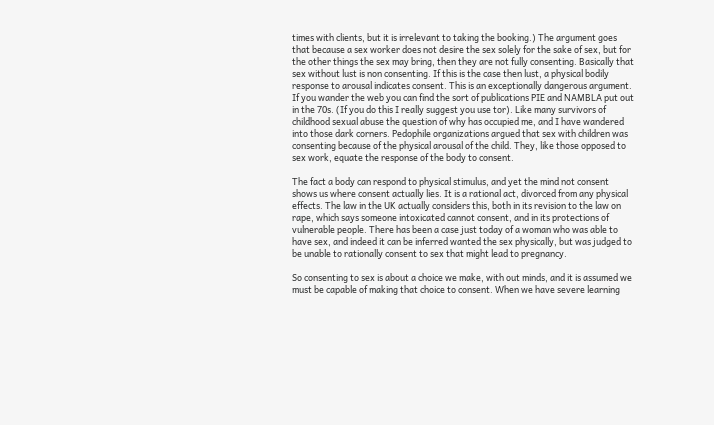times with clients, but it is irrelevant to taking the booking.) The argument goes that because a sex worker does not desire the sex solely for the sake of sex, but for the other things the sex may bring, then they are not fully consenting. Basically that sex without lust is non consenting. If this is the case then lust, a physical bodily response to arousal indicates consent. This is an exceptionally dangerous argument. If you wander the web you can find the sort of publications PIE and NAMBLA put out in the 70s. (If you do this I really suggest you use tor). Like many survivors of childhood sexual abuse the question of why has occupied me, and I have wandered into those dark corners. Pedophile organizations argued that sex with children was consenting because of the physical arousal of the child. They, like those opposed to sex work, equate the response of the body to consent.

The fact a body can respond to physical stimulus, and yet the mind not consent shows us where consent actually lies. It is a rational act, divorced from any physical effects. The law in the UK actually considers this, both in its revision to the law on rape, which says someone intoxicated cannot consent, and in its protections of vulnerable people. There has been a case just today of a woman who was able to have sex, and indeed it can be inferred wanted the sex physically, but was judged to be unable to rationally consent to sex that might lead to pregnancy.

So consenting to sex is about a choice we make, with out minds, and it is assumed we must be capable of making that choice to consent. When we have severe learning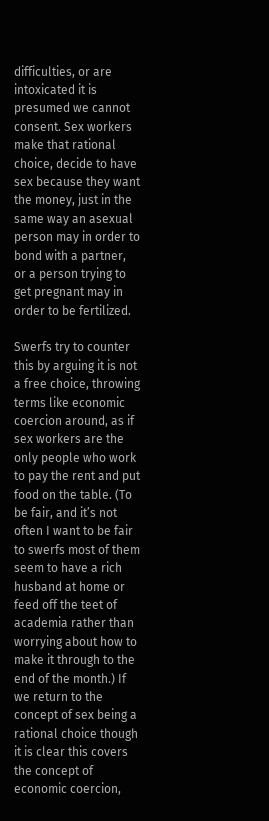difficulties, or are intoxicated it is presumed we cannot consent. Sex workers make that rational choice, decide to have sex because they want the money, just in the same way an asexual person may in order to bond with a partner, or a person trying to get pregnant may in order to be fertilized.

Swerfs try to counter this by arguing it is not a free choice, throwing terms like economic coercion around, as if sex workers are the only people who work to pay the rent and put food on the table. (To be fair, and it’s not often I want to be fair to swerfs most of them seem to have a rich husband at home or feed off the teet of academia rather than worrying about how to make it through to the end of the month.) If we return to the concept of sex being a rational choice though it is clear this covers the concept of economic coercion,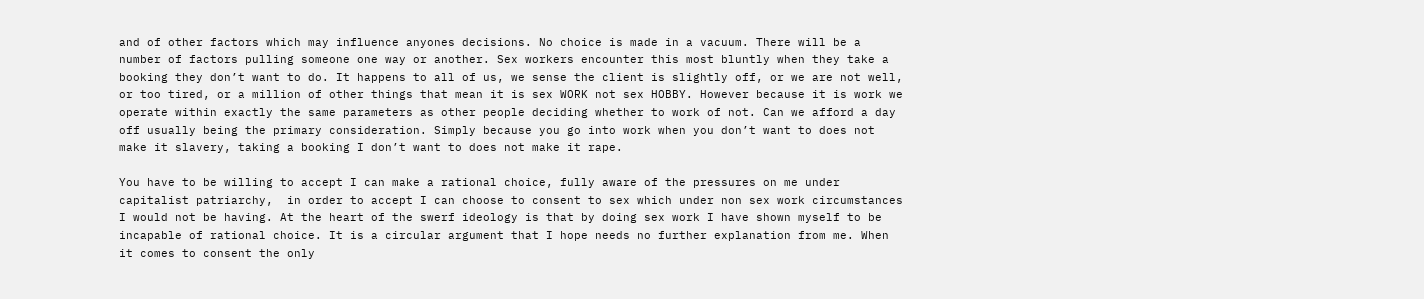and of other factors which may influence anyones decisions. No choice is made in a vacuum. There will be a number of factors pulling someone one way or another. Sex workers encounter this most bluntly when they take a booking they don’t want to do. It happens to all of us, we sense the client is slightly off, or we are not well, or too tired, or a million of other things that mean it is sex WORK not sex HOBBY. However because it is work we operate within exactly the same parameters as other people deciding whether to work of not. Can we afford a day off usually being the primary consideration. Simply because you go into work when you don’t want to does not make it slavery, taking a booking I don’t want to does not make it rape.

You have to be willing to accept I can make a rational choice, fully aware of the pressures on me under capitalist patriarchy,  in order to accept I can choose to consent to sex which under non sex work circumstances I would not be having. At the heart of the swerf ideology is that by doing sex work I have shown myself to be incapable of rational choice. It is a circular argument that I hope needs no further explanation from me. When it comes to consent the only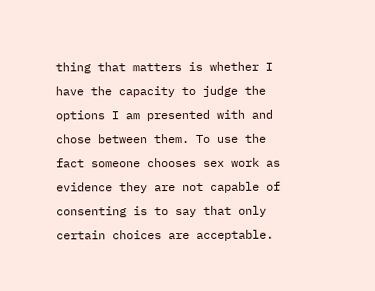thing that matters is whether I have the capacity to judge the options I am presented with and chose between them. To use the fact someone chooses sex work as evidence they are not capable of consenting is to say that only certain choices are acceptable.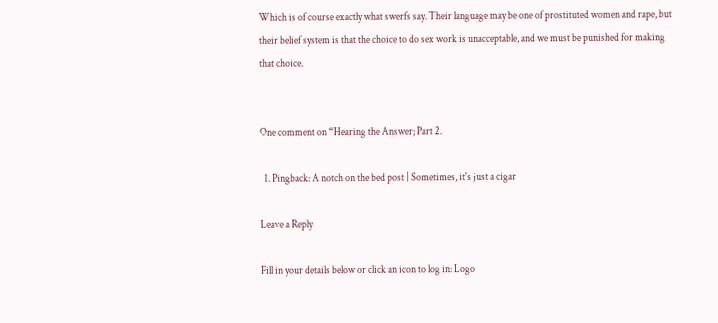Which is of course exactly what swerfs say. Their language may be one of prostituted women and rape, but their belief system is that the choice to do sex work is unacceptable, and we must be punished for making that choice.


One comment on “Hearing the Answer; Part 2.

  1. Pingback: A notch on the bed post | Sometimes, it's just a cigar

Leave a Reply

Fill in your details below or click an icon to log in: Logo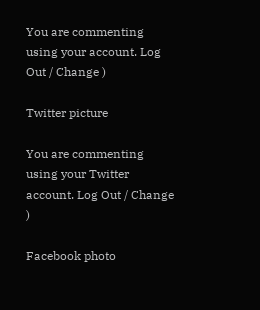You are commenting using your account. Log Out / Change )

Twitter picture

You are commenting using your Twitter account. Log Out / Change )

Facebook photo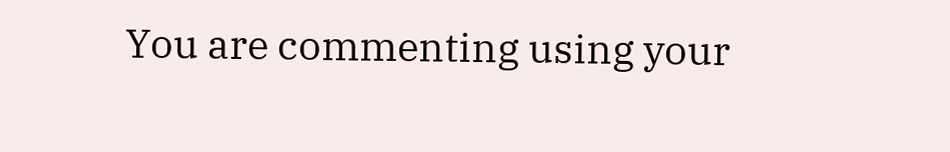You are commenting using your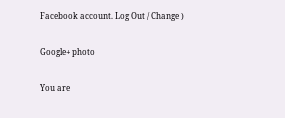Facebook account. Log Out / Change )

Google+ photo

You are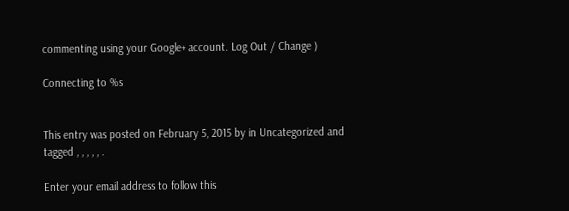commenting using your Google+ account. Log Out / Change )

Connecting to %s


This entry was posted on February 5, 2015 by in Uncategorized and tagged , , , , , .

Enter your email address to follow this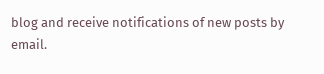blog and receive notifications of new posts by email.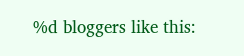%d bloggers like this: